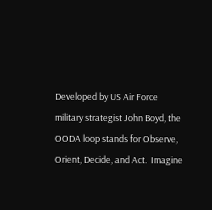Developed by US Air Force military strategist John Boyd, the OODA loop stands for Observe, Orient, Decide, and Act.  Imagine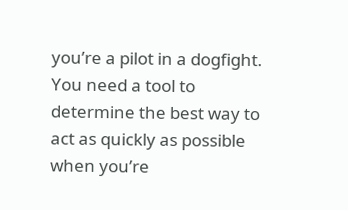you’re a pilot in a dogfight. You need a tool to determine the best way to act as quickly as possible when you’re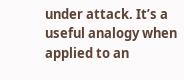under attack. It’s a useful analogy when applied to an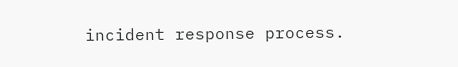incident response process.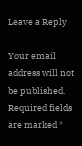Leave a Reply

Your email address will not be published. Required fields are marked *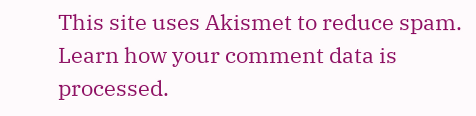This site uses Akismet to reduce spam. Learn how your comment data is processed.